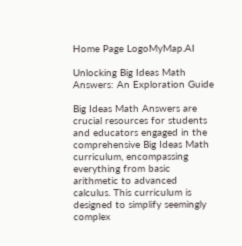Home Page LogoMyMap.AI

Unlocking Big Ideas Math Answers: An Exploration Guide

Big Ideas Math Answers are crucial resources for students and educators engaged in the comprehensive Big Ideas Math curriculum, encompassing everything from basic arithmetic to advanced calculus. This curriculum is designed to simplify seemingly complex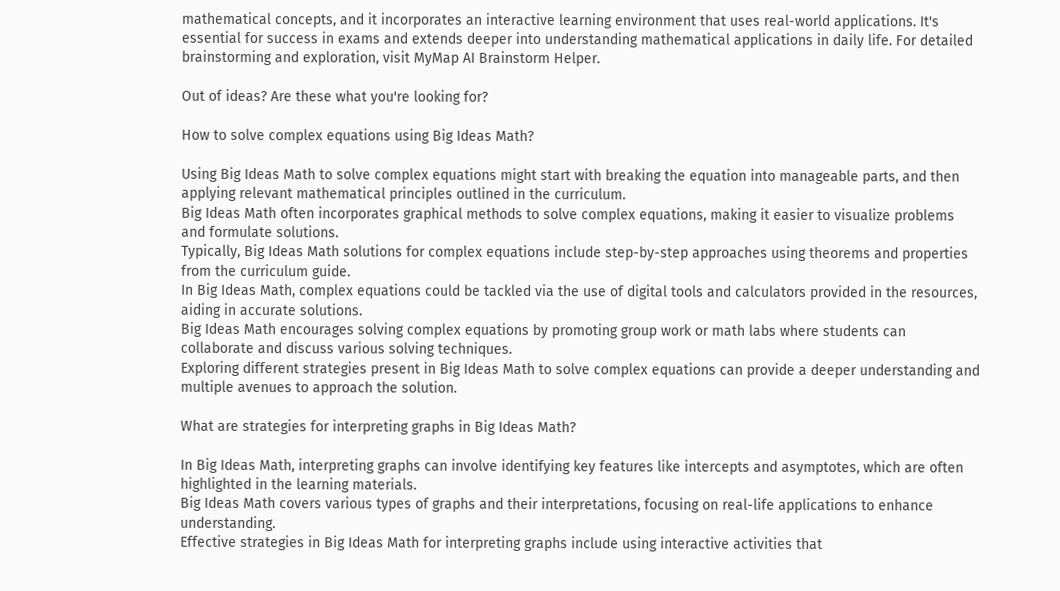mathematical concepts, and it incorporates an interactive learning environment that uses real-world applications. It's essential for success in exams and extends deeper into understanding mathematical applications in daily life. For detailed brainstorming and exploration, visit MyMap AI Brainstorm Helper.

Out of ideas? Are these what you're looking for?

How to solve complex equations using Big Ideas Math?

Using Big Ideas Math to solve complex equations might start with breaking the equation into manageable parts, and then applying relevant mathematical principles outlined in the curriculum.
Big Ideas Math often incorporates graphical methods to solve complex equations, making it easier to visualize problems and formulate solutions.
Typically, Big Ideas Math solutions for complex equations include step-by-step approaches using theorems and properties from the curriculum guide.
In Big Ideas Math, complex equations could be tackled via the use of digital tools and calculators provided in the resources, aiding in accurate solutions.
Big Ideas Math encourages solving complex equations by promoting group work or math labs where students can collaborate and discuss various solving techniques.
Exploring different strategies present in Big Ideas Math to solve complex equations can provide a deeper understanding and multiple avenues to approach the solution.

What are strategies for interpreting graphs in Big Ideas Math?

In Big Ideas Math, interpreting graphs can involve identifying key features like intercepts and asymptotes, which are often highlighted in the learning materials.
Big Ideas Math covers various types of graphs and their interpretations, focusing on real-life applications to enhance understanding.
Effective strategies in Big Ideas Math for interpreting graphs include using interactive activities that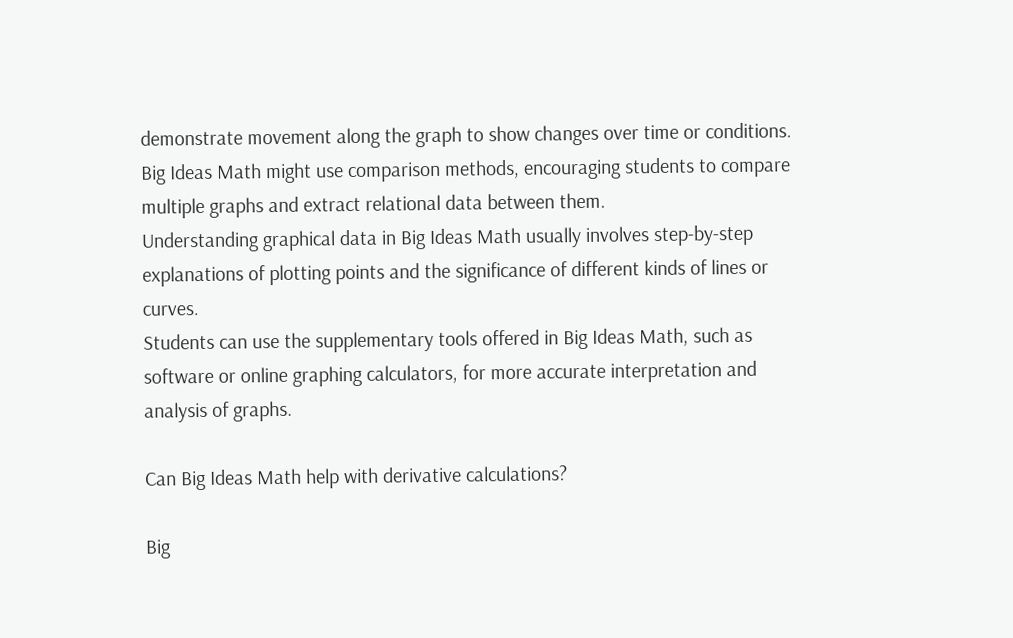demonstrate movement along the graph to show changes over time or conditions.
Big Ideas Math might use comparison methods, encouraging students to compare multiple graphs and extract relational data between them.
Understanding graphical data in Big Ideas Math usually involves step-by-step explanations of plotting points and the significance of different kinds of lines or curves.
Students can use the supplementary tools offered in Big Ideas Math, such as software or online graphing calculators, for more accurate interpretation and analysis of graphs.

Can Big Ideas Math help with derivative calculations?

Big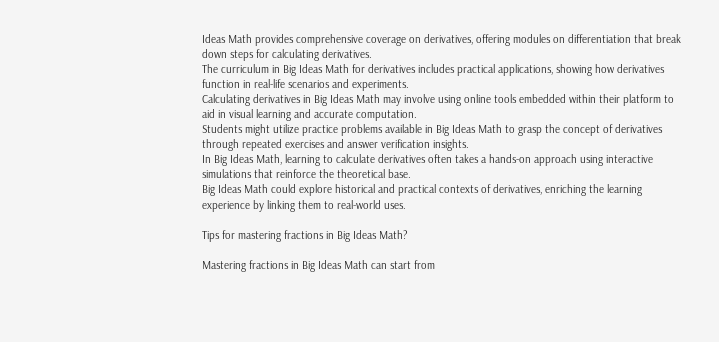Ideas Math provides comprehensive coverage on derivatives, offering modules on differentiation that break down steps for calculating derivatives.
The curriculum in Big Ideas Math for derivatives includes practical applications, showing how derivatives function in real-life scenarios and experiments.
Calculating derivatives in Big Ideas Math may involve using online tools embedded within their platform to aid in visual learning and accurate computation.
Students might utilize practice problems available in Big Ideas Math to grasp the concept of derivatives through repeated exercises and answer verification insights.
In Big Ideas Math, learning to calculate derivatives often takes a hands-on approach using interactive simulations that reinforce the theoretical base.
Big Ideas Math could explore historical and practical contexts of derivatives, enriching the learning experience by linking them to real-world uses.

Tips for mastering fractions in Big Ideas Math?

Mastering fractions in Big Ideas Math can start from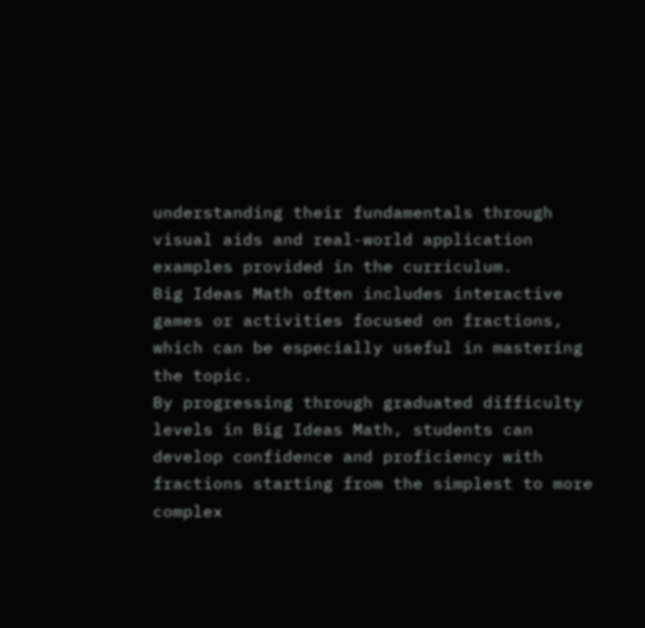understanding their fundamentals through visual aids and real-world application examples provided in the curriculum.
Big Ideas Math often includes interactive games or activities focused on fractions, which can be especially useful in mastering the topic.
By progressing through graduated difficulty levels in Big Ideas Math, students can develop confidence and proficiency with fractions starting from the simplest to more complex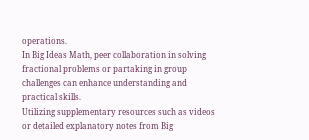operations.
In Big Ideas Math, peer collaboration in solving fractional problems or partaking in group challenges can enhance understanding and practical skills.
Utilizing supplementary resources such as videos or detailed explanatory notes from Big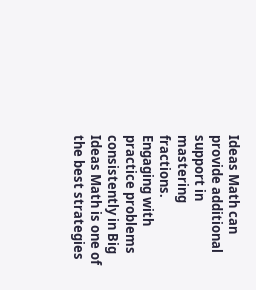Ideas Math can provide additional support in mastering fractions.
Engaging with practice problems consistently in Big Ideas Math is one of the best strategies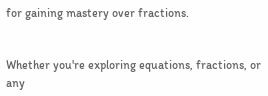for gaining mastery over fractions.


Whether you're exploring equations, fractions, or any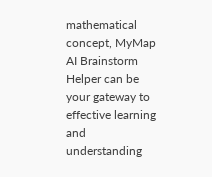mathematical concept, MyMap AI Brainstorm Helper can be your gateway to effective learning and understanding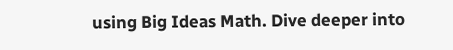using Big Ideas Math. Dive deeper into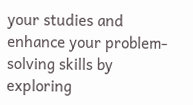your studies and enhance your problem-solving skills by exploring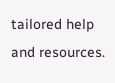tailored help and resources.